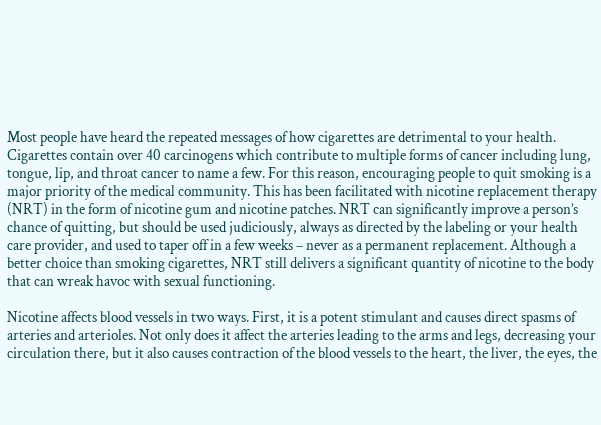Most people have heard the repeated messages of how cigarettes are detrimental to your health. Cigarettes contain over 40 carcinogens which contribute to multiple forms of cancer including lung, tongue, lip, and throat cancer to name a few. For this reason, encouraging people to quit smoking is a major priority of the medical community. This has been facilitated with nicotine replacement therapy (NRT) in the form of nicotine gum and nicotine patches. NRT can significantly improve a person’s chance of quitting, but should be used judiciously, always as directed by the labeling or your health care provider, and used to taper off in a few weeks – never as a permanent replacement. Although a better choice than smoking cigarettes, NRT still delivers a significant quantity of nicotine to the body that can wreak havoc with sexual functioning.

Nicotine affects blood vessels in two ways. First, it is a potent stimulant and causes direct spasms of arteries and arterioles. Not only does it affect the arteries leading to the arms and legs, decreasing your circulation there, but it also causes contraction of the blood vessels to the heart, the liver, the eyes, the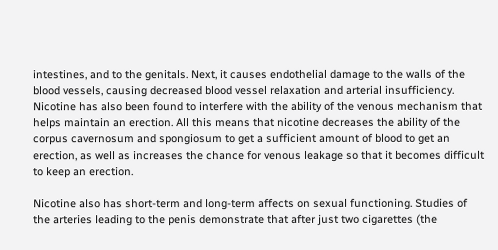intestines, and to the genitals. Next, it causes endothelial damage to the walls of the blood vessels, causing decreased blood vessel relaxation and arterial insufficiency. Nicotine has also been found to interfere with the ability of the venous mechanism that helps maintain an erection. All this means that nicotine decreases the ability of the corpus cavernosum and spongiosum to get a sufficient amount of blood to get an erection, as well as increases the chance for venous leakage so that it becomes difficult to keep an erection.

Nicotine also has short-term and long-term affects on sexual functioning. Studies of the arteries leading to the penis demonstrate that after just two cigarettes (the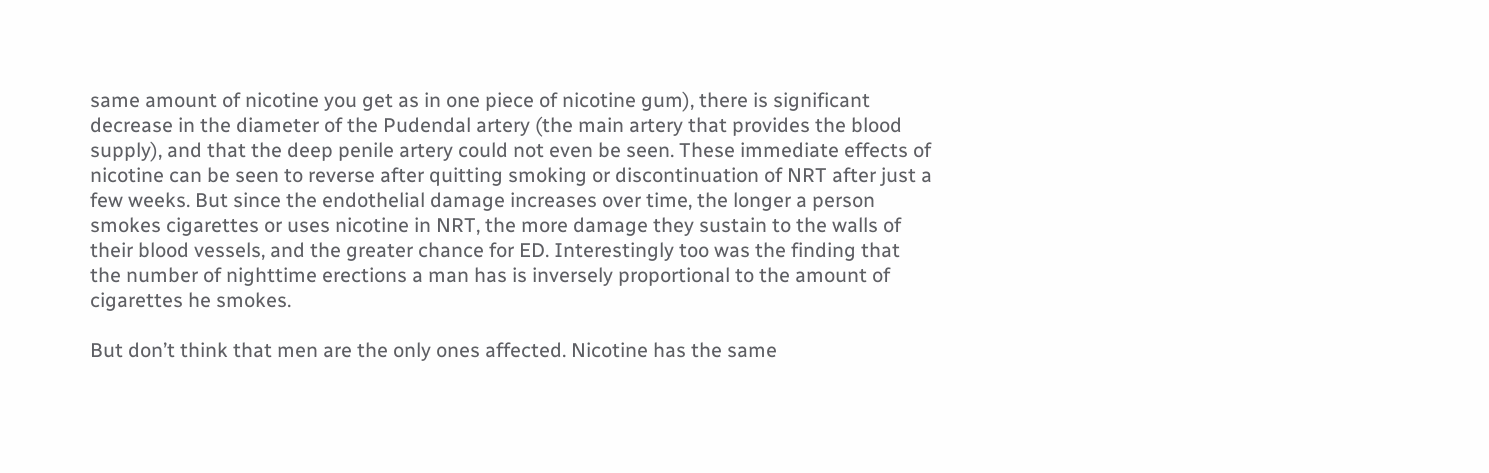same amount of nicotine you get as in one piece of nicotine gum), there is significant decrease in the diameter of the Pudendal artery (the main artery that provides the blood supply), and that the deep penile artery could not even be seen. These immediate effects of nicotine can be seen to reverse after quitting smoking or discontinuation of NRT after just a few weeks. But since the endothelial damage increases over time, the longer a person smokes cigarettes or uses nicotine in NRT, the more damage they sustain to the walls of their blood vessels, and the greater chance for ED. Interestingly too was the finding that the number of nighttime erections a man has is inversely proportional to the amount of cigarettes he smokes.

But don’t think that men are the only ones affected. Nicotine has the same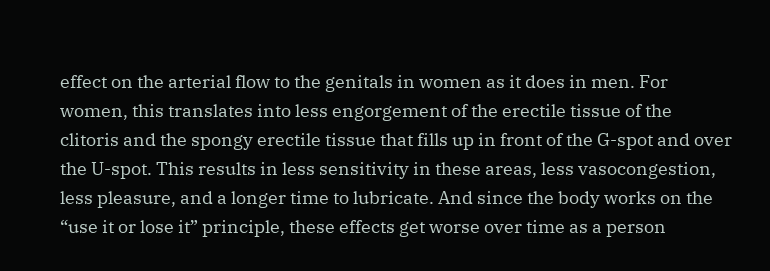effect on the arterial flow to the genitals in women as it does in men. For women, this translates into less engorgement of the erectile tissue of the clitoris and the spongy erectile tissue that fills up in front of the G-spot and over the U-spot. This results in less sensitivity in these areas, less vasocongestion, less pleasure, and a longer time to lubricate. And since the body works on the “use it or lose it” principle, these effects get worse over time as a person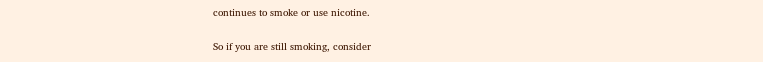continues to smoke or use nicotine.

So if you are still smoking, consider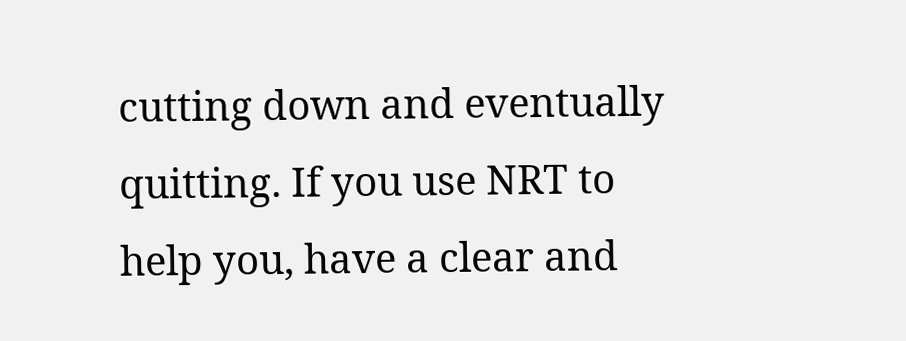cutting down and eventually quitting. If you use NRT to help you, have a clear and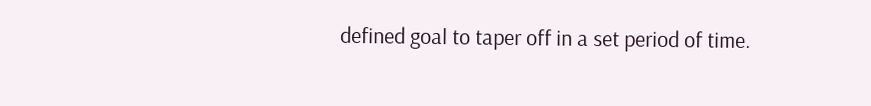defined goal to taper off in a set period of time.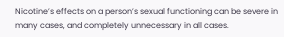Nicotine’s effects on a person’s sexual functioning can be severe in many cases, and completely unnecessary in all cases.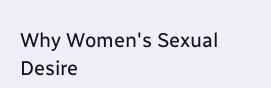Why Women's Sexual Desire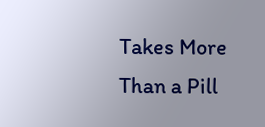Takes More Than a Pill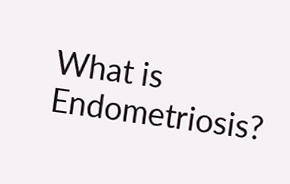What is Endometriosis?